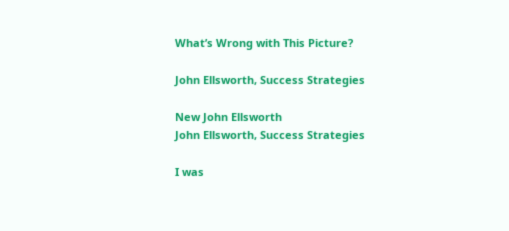What’s Wrong with This Picture?

John Ellsworth, Success Strategies

New John Ellsworth
John Ellsworth, Success Strategies

I was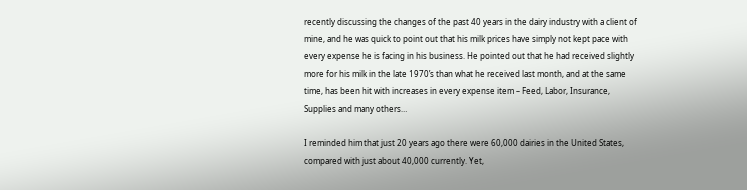recently discussing the changes of the past 40 years in the dairy industry with a client of mine, and he was quick to point out that his milk prices have simply not kept pace with every expense he is facing in his business. He pointed out that he had received slightly more for his milk in the late 1970’s than what he received last month, and at the same time, has been hit with increases in every expense item – Feed, Labor, Insurance, Supplies and many others…

I reminded him that just 20 years ago there were 60,000 dairies in the United States, compared with just about 40,000 currently. Yet,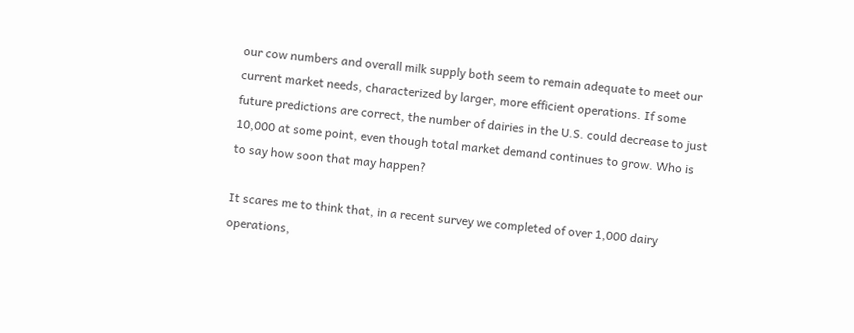our cow numbers and overall milk supply both seem to remain adequate to meet our current market needs, characterized by larger, more efficient operations. If some future predictions are correct, the number of dairies in the U.S. could decrease to just 10,000 at some point, even though total market demand continues to grow. Who is to say how soon that may happen?

It scares me to think that, in a recent survey we completed of over 1,000 dairy operations,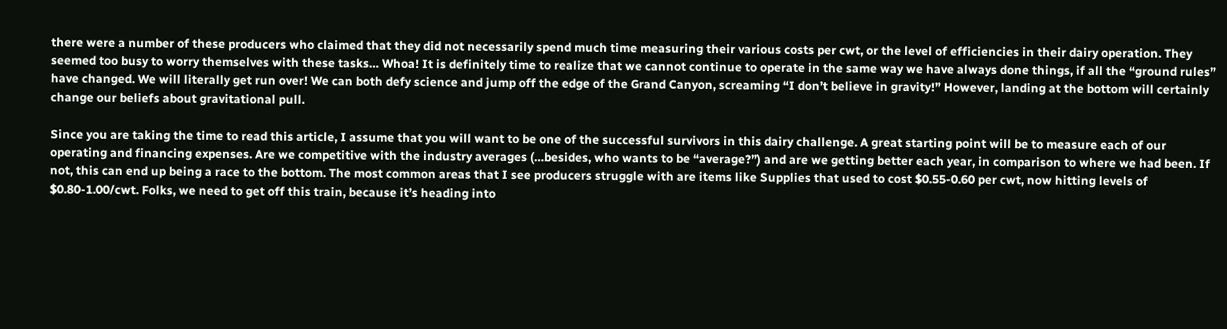there were a number of these producers who claimed that they did not necessarily spend much time measuring their various costs per cwt, or the level of efficiencies in their dairy operation. They seemed too busy to worry themselves with these tasks… Whoa! It is definitely time to realize that we cannot continue to operate in the same way we have always done things, if all the “ground rules” have changed. We will literally get run over! We can both defy science and jump off the edge of the Grand Canyon, screaming “I don’t believe in gravity!” However, landing at the bottom will certainly change our beliefs about gravitational pull.

Since you are taking the time to read this article, I assume that you will want to be one of the successful survivors in this dairy challenge. A great starting point will be to measure each of our operating and financing expenses. Are we competitive with the industry averages (…besides, who wants to be “average?”) and are we getting better each year, in comparison to where we had been. If not, this can end up being a race to the bottom. The most common areas that I see producers struggle with are items like Supplies that used to cost $0.55-0.60 per cwt, now hitting levels of $0.80-1.00/cwt. Folks, we need to get off this train, because it’s heading into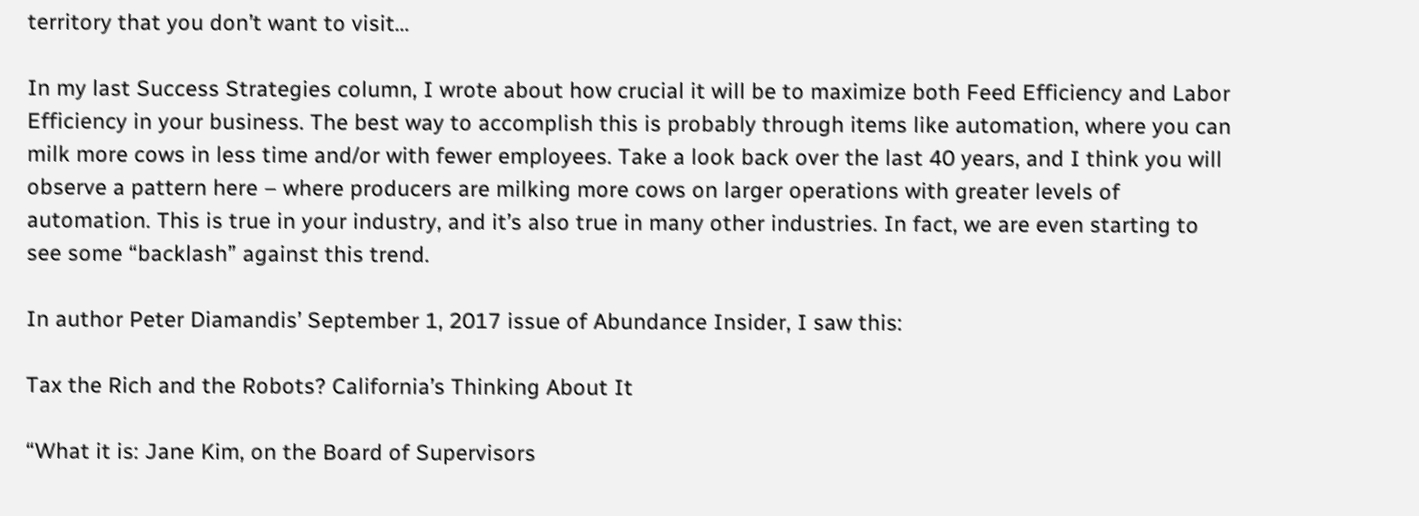territory that you don’t want to visit…

In my last Success Strategies column, I wrote about how crucial it will be to maximize both Feed Efficiency and Labor Efficiency in your business. The best way to accomplish this is probably through items like automation, where you can milk more cows in less time and/or with fewer employees. Take a look back over the last 40 years, and I think you will observe a pattern here – where producers are milking more cows on larger operations with greater levels of automation. This is true in your industry, and it’s also true in many other industries. In fact, we are even starting to see some “backlash” against this trend.

In author Peter Diamandis’ September 1, 2017 issue of Abundance Insider, I saw this:

Tax the Rich and the Robots? California’s Thinking About It

“What it is: Jane Kim, on the Board of Supervisors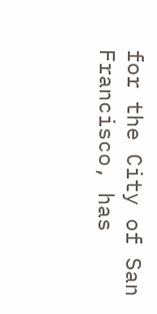for the City of San Francisco, has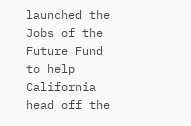launched the Jobs of the Future Fund to help California head off the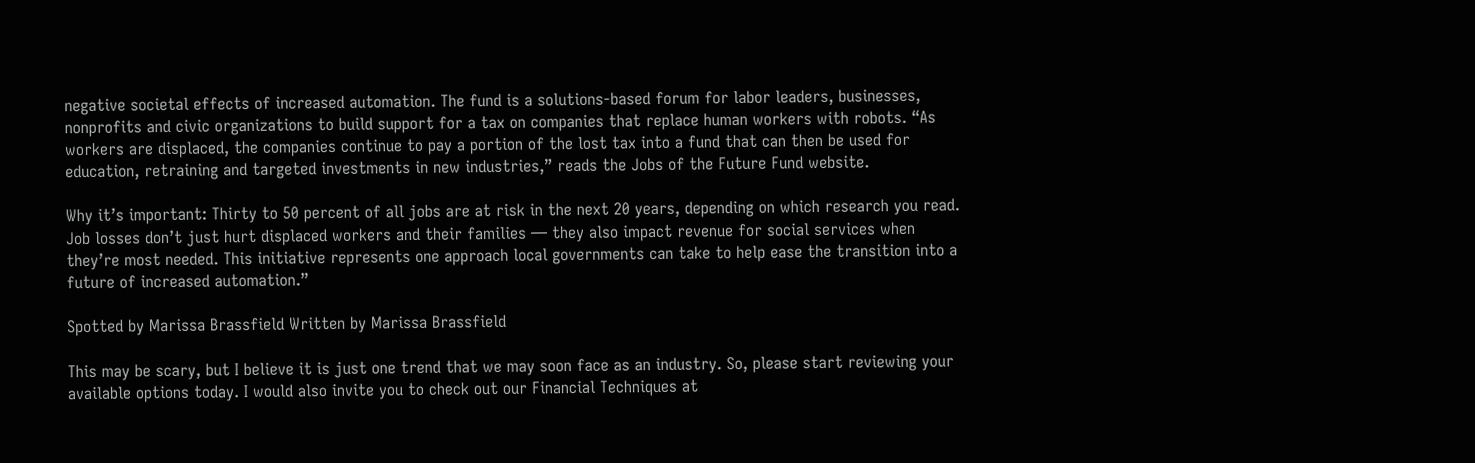negative societal effects of increased automation. The fund is a solutions-based forum for labor leaders, businesses, nonprofits and civic organizations to build support for a tax on companies that replace human workers with robots. “As workers are displaced, the companies continue to pay a portion of the lost tax into a fund that can then be used for education, retraining and targeted investments in new industries,” reads the Jobs of the Future Fund website.

Why it’s important: Thirty to 50 percent of all jobs are at risk in the next 20 years, depending on which research you read. Job losses don’t just hurt displaced workers and their families — they also impact revenue for social services when they’re most needed. This initiative represents one approach local governments can take to help ease the transition into a future of increased automation.”

Spotted by Marissa Brassfield Written by Marissa Brassfield

This may be scary, but I believe it is just one trend that we may soon face as an industry. So, please start reviewing your available options today. I would also invite you to check out our Financial Techniques at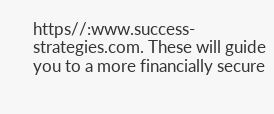https//:www.success-strategies.com. These will guide you to a more financially secure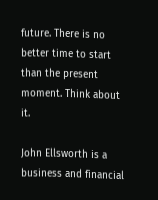future. There is no better time to start than the present moment. Think about it.

John Ellsworth is a business and financial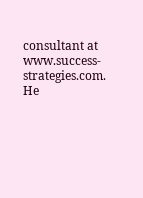consultant at www.success-strategies.com. He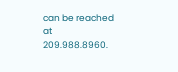can be reached at 209.988.8960.